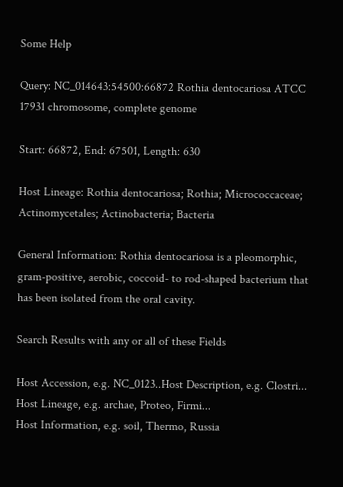Some Help

Query: NC_014643:54500:66872 Rothia dentocariosa ATCC 17931 chromosome, complete genome

Start: 66872, End: 67501, Length: 630

Host Lineage: Rothia dentocariosa; Rothia; Micrococcaceae; Actinomycetales; Actinobacteria; Bacteria

General Information: Rothia dentocariosa is a pleomorphic, gram-positive, aerobic, coccoid- to rod-shaped bacterium that has been isolated from the oral cavity.

Search Results with any or all of these Fields

Host Accession, e.g. NC_0123..Host Description, e.g. Clostri...
Host Lineage, e.g. archae, Proteo, Firmi...
Host Information, e.g. soil, Thermo, Russia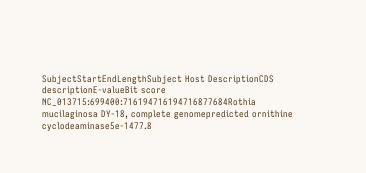SubjectStartEndLengthSubject Host DescriptionCDS descriptionE-valueBit score
NC_013715:699400:716194716194716877684Rothia mucilaginosa DY-18, complete genomepredicted ornithine cyclodeaminase5e-1477.8